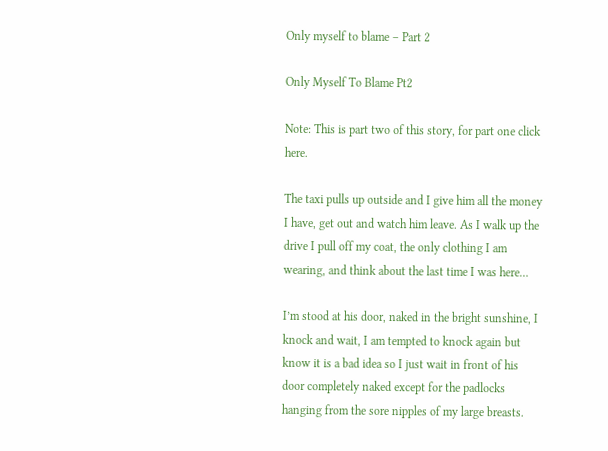Only myself to blame – Part 2

Only Myself To Blame Pt2

Note: This is part two of this story, for part one click here.

The taxi pulls up outside and I give him all the money I have, get out and watch him leave. As I walk up the drive I pull off my coat, the only clothing I am wearing, and think about the last time I was here…

I’m stood at his door, naked in the bright sunshine, I knock and wait, I am tempted to knock again but know it is a bad idea so I just wait in front of his door completely naked except for the padlocks hanging from the sore nipples of my large breasts.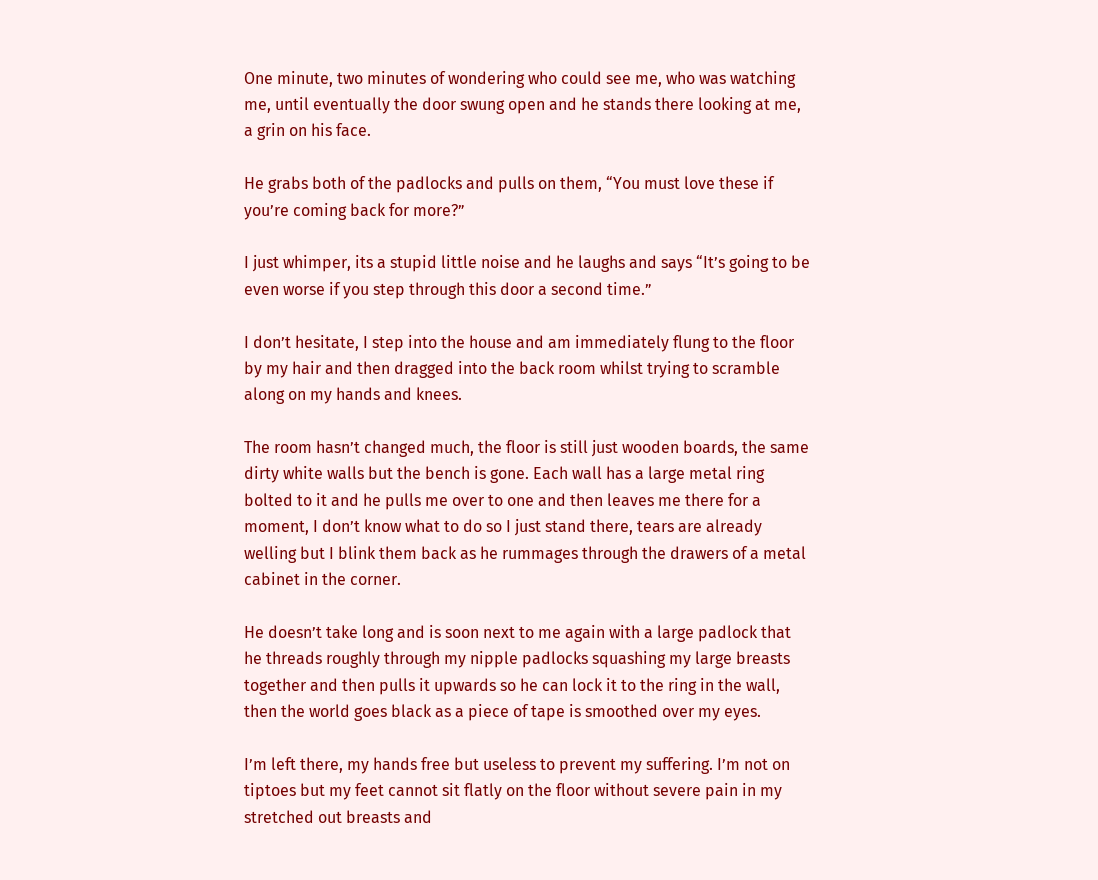One minute, two minutes of wondering who could see me, who was watching me, until eventually the door swung open and he stands there looking at me, a grin on his face.

He grabs both of the padlocks and pulls on them, “You must love these if you’re coming back for more?”

I just whimper, its a stupid little noise and he laughs and says “It’s going to be even worse if you step through this door a second time.”

I don’t hesitate, I step into the house and am immediately flung to the floor by my hair and then dragged into the back room whilst trying to scramble along on my hands and knees.

The room hasn’t changed much, the floor is still just wooden boards, the same dirty white walls but the bench is gone. Each wall has a large metal ring bolted to it and he pulls me over to one and then leaves me there for a moment, I don’t know what to do so I just stand there, tears are already welling but I blink them back as he rummages through the drawers of a metal cabinet in the corner.

He doesn’t take long and is soon next to me again with a large padlock that he threads roughly through my nipple padlocks squashing my large breasts together and then pulls it upwards so he can lock it to the ring in the wall, then the world goes black as a piece of tape is smoothed over my eyes.

I’m left there, my hands free but useless to prevent my suffering. I’m not on tiptoes but my feet cannot sit flatly on the floor without severe pain in my stretched out breasts and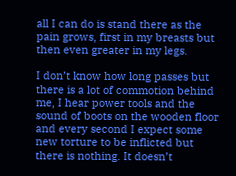all I can do is stand there as the pain grows, first in my breasts but then even greater in my legs.

I don’t know how long passes but there is a lot of commotion behind me, I hear power tools and the sound of boots on the wooden floor and every second I expect some new torture to be inflicted but there is nothing. It doesn’t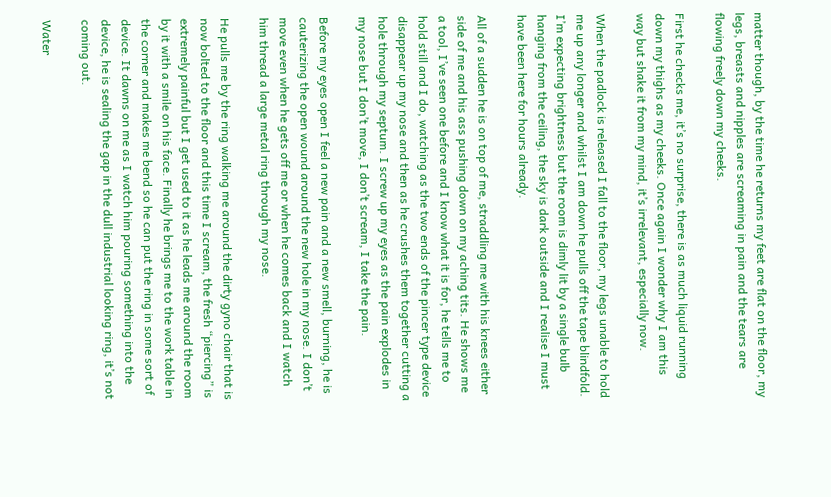matter though, by the time he returns my feet are flat on the floor, my legs, breasts and nipples are screaming in pain and the tears are flowing freely down my cheeks.

First he checks me, it’s no surprise, there is as much liquid running down my thighs as my cheeks. Once again I wonder why I am this way but shake it from my mind, it’s irrelevant, especially now.

When the padlock is released I fall to the floor, my legs unable to hold me up any longer and whilst I am down he pulls off the tape blindfold. I’m expecting brightness but the room is dimly lit by a single bulb hanging from the ceiling, the sky is dark outside and I realise I must have been here for hours already.

All of a sudden he is on top of me, straddling me with his knees either side of me and his ass pushing down on my aching tits. He shows me a tool, I’ve seen one before and I know what it is for, he tells me to hold still and I do, watching as the two ends of the pincer type device disappear up my nose and then as he crushes them together cutting a hole through my septum. I screw up my eyes as the pain explodes in my nose but I don’t move, I don’t scream, I take the pain.

Before my eyes open I feel a new pain and a new smell, burning, he is cauterizing the open wound around the new hole in my nose. I don’t move even when he gets off me or when he comes back and I watch him thread a large metal ring through my nose.

He pulls me by the ring walking me around the dirty gyno chair that is now bolted to the floor and this time I scream, the fresh “piercing” is extremely painful but I get used to it as he leads me around the room by it with a smile on his face. Finally he brings me to the work table in the corner and makes me bend so he can put the ring in some sort of device. It dawns on me as I watch him pouring something into the device, he is sealing the gap in the dull industrial looking ring, it’s not coming out.

Water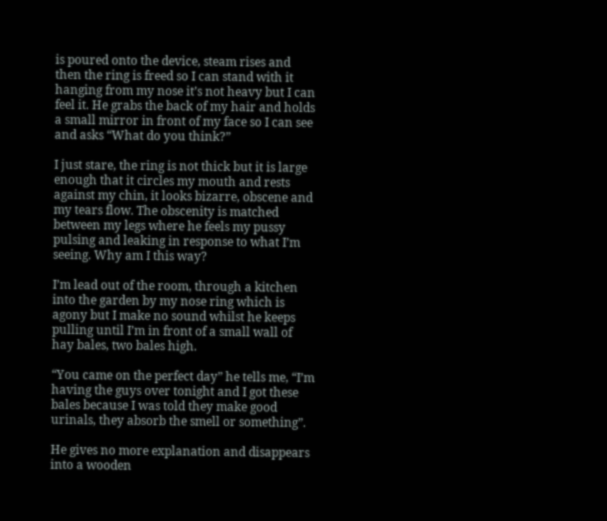is poured onto the device, steam rises and then the ring is freed so I can stand with it hanging from my nose it’s not heavy but I can feel it. He grabs the back of my hair and holds a small mirror in front of my face so I can see and asks “What do you think?”

I just stare, the ring is not thick but it is large enough that it circles my mouth and rests against my chin, it looks bizarre, obscene and my tears flow. The obscenity is matched between my legs where he feels my pussy pulsing and leaking in response to what I’m seeing. Why am I this way?

I’m lead out of the room, through a kitchen into the garden by my nose ring which is agony but I make no sound whilst he keeps pulling until I’m in front of a small wall of hay bales, two bales high.

“You came on the perfect day” he tells me, “I’m having the guys over tonight and I got these bales because I was told they make good urinals, they absorb the smell or something”.

He gives no more explanation and disappears into a wooden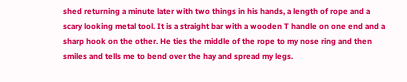shed returning a minute later with two things in his hands, a length of rope and a scary looking metal tool. It is a straight bar with a wooden T handle on one end and a sharp hook on the other. He ties the middle of the rope to my nose ring and then smiles and tells me to bend over the hay and spread my legs.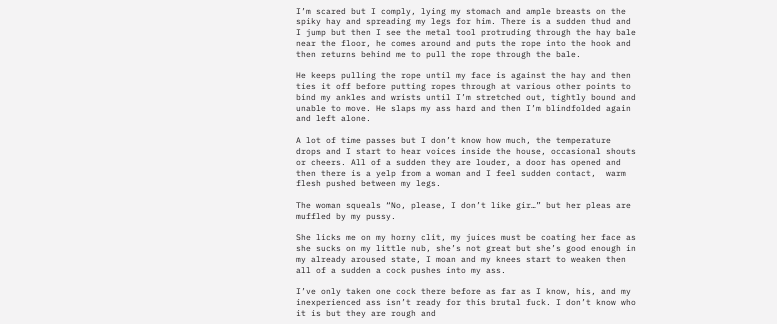I’m scared but I comply, lying my stomach and ample breasts on the spiky hay and spreading my legs for him. There is a sudden thud and I jump but then I see the metal tool protruding through the hay bale near the floor, he comes around and puts the rope into the hook and then returns behind me to pull the rope through the bale.

He keeps pulling the rope until my face is against the hay and then ties it off before putting ropes through at various other points to bind my ankles and wrists until I’m stretched out, tightly bound and unable to move. He slaps my ass hard and then I’m blindfolded again and left alone.

A lot of time passes but I don’t know how much, the temperature drops and I start to hear voices inside the house, occasional shouts or cheers. All of a sudden they are louder, a door has opened and then there is a yelp from a woman and I feel sudden contact,  warm flesh pushed between my legs.

The woman squeals “No, please, I don’t like gir…” but her pleas are muffled by my pussy.

She licks me on my horny clit, my juices must be coating her face as she sucks on my little nub, she’s not great but she’s good enough in my already aroused state, I moan and my knees start to weaken then all of a sudden a cock pushes into my ass.

I’ve only taken one cock there before as far as I know, his, and my inexperienced ass isn’t ready for this brutal fuck. I don’t know who it is but they are rough and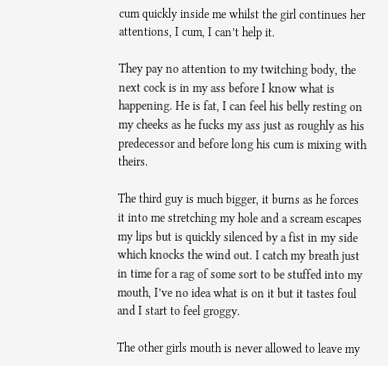cum quickly inside me whilst the girl continues her attentions, I cum, I can’t help it.

They pay no attention to my twitching body, the next cock is in my ass before I know what is happening. He is fat, I can feel his belly resting on my cheeks as he fucks my ass just as roughly as his predecessor and before long his cum is mixing with theirs.

The third guy is much bigger, it burns as he forces it into me stretching my hole and a scream escapes my lips but is quickly silenced by a fist in my side which knocks the wind out. I catch my breath just in time for a rag of some sort to be stuffed into my mouth, I’ve no idea what is on it but it tastes foul and I start to feel groggy.

The other girls mouth is never allowed to leave my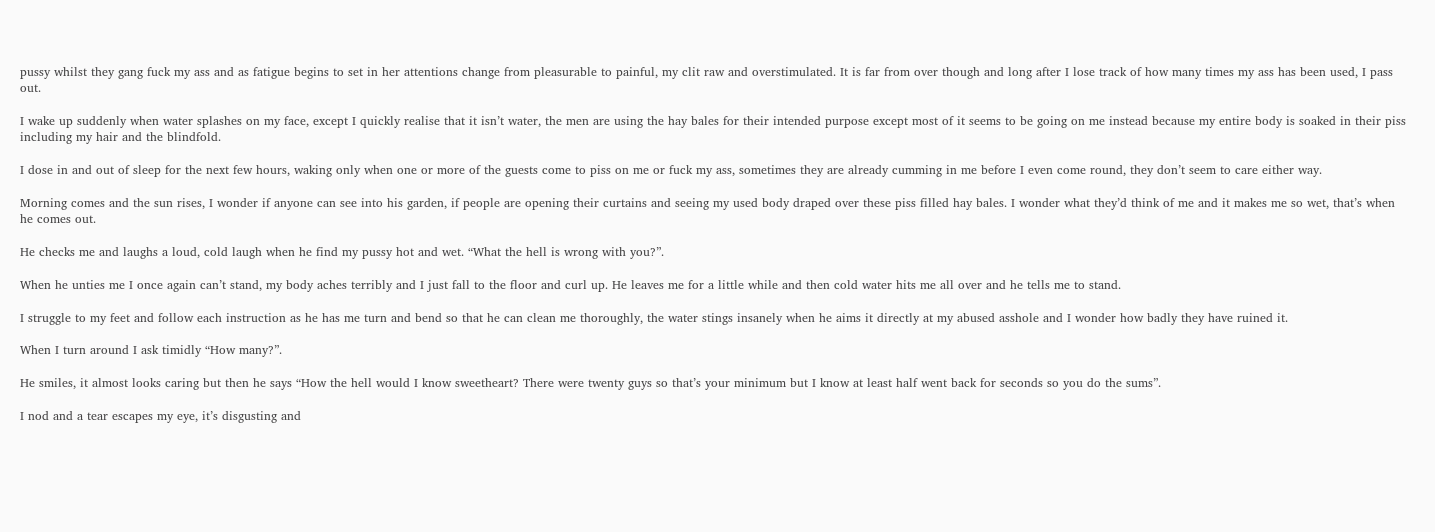pussy whilst they gang fuck my ass and as fatigue begins to set in her attentions change from pleasurable to painful, my clit raw and overstimulated. It is far from over though and long after I lose track of how many times my ass has been used, I pass out.

I wake up suddenly when water splashes on my face, except I quickly realise that it isn’t water, the men are using the hay bales for their intended purpose except most of it seems to be going on me instead because my entire body is soaked in their piss including my hair and the blindfold.

I dose in and out of sleep for the next few hours, waking only when one or more of the guests come to piss on me or fuck my ass, sometimes they are already cumming in me before I even come round, they don’t seem to care either way.

Morning comes and the sun rises, I wonder if anyone can see into his garden, if people are opening their curtains and seeing my used body draped over these piss filled hay bales. I wonder what they’d think of me and it makes me so wet, that’s when he comes out.

He checks me and laughs a loud, cold laugh when he find my pussy hot and wet. “What the hell is wrong with you?”.

When he unties me I once again can’t stand, my body aches terribly and I just fall to the floor and curl up. He leaves me for a little while and then cold water hits me all over and he tells me to stand.

I struggle to my feet and follow each instruction as he has me turn and bend so that he can clean me thoroughly, the water stings insanely when he aims it directly at my abused asshole and I wonder how badly they have ruined it.

When I turn around I ask timidly “How many?”.

He smiles, it almost looks caring but then he says “How the hell would I know sweetheart? There were twenty guys so that’s your minimum but I know at least half went back for seconds so you do the sums”.

I nod and a tear escapes my eye, it’s disgusting and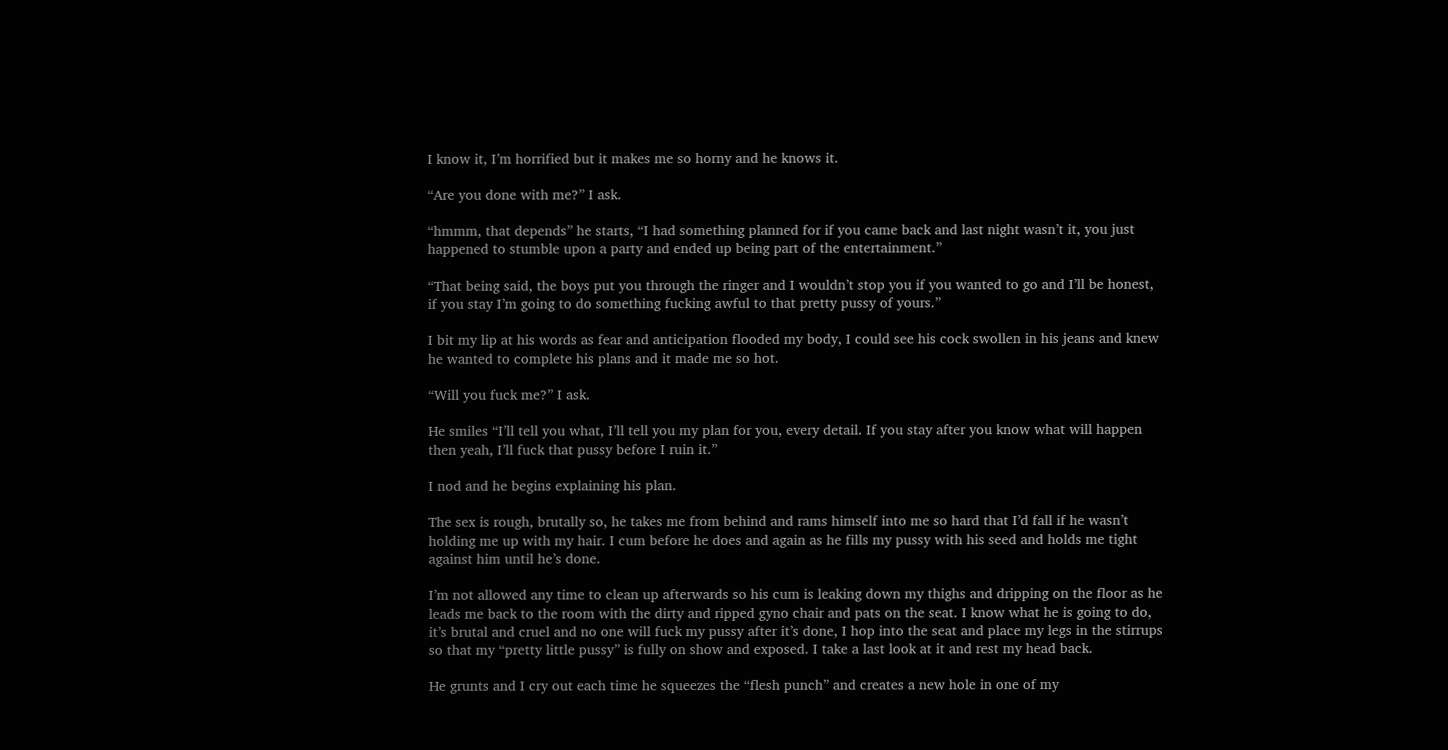I know it, I’m horrified but it makes me so horny and he knows it.

“Are you done with me?” I ask.

“hmmm, that depends” he starts, “I had something planned for if you came back and last night wasn’t it, you just happened to stumble upon a party and ended up being part of the entertainment.”

“That being said, the boys put you through the ringer and I wouldn’t stop you if you wanted to go and I’ll be honest, if you stay I’m going to do something fucking awful to that pretty pussy of yours.”

I bit my lip at his words as fear and anticipation flooded my body, I could see his cock swollen in his jeans and knew he wanted to complete his plans and it made me so hot.

“Will you fuck me?” I ask.

He smiles “I’ll tell you what, I’ll tell you my plan for you, every detail. If you stay after you know what will happen then yeah, I’ll fuck that pussy before I ruin it.”

I nod and he begins explaining his plan.

The sex is rough, brutally so, he takes me from behind and rams himself into me so hard that I’d fall if he wasn’t holding me up with my hair. I cum before he does and again as he fills my pussy with his seed and holds me tight against him until he’s done.

I’m not allowed any time to clean up afterwards so his cum is leaking down my thighs and dripping on the floor as he leads me back to the room with the dirty and ripped gyno chair and pats on the seat. I know what he is going to do, it’s brutal and cruel and no one will fuck my pussy after it’s done, I hop into the seat and place my legs in the stirrups so that my “pretty little pussy” is fully on show and exposed. I take a last look at it and rest my head back.

He grunts and I cry out each time he squeezes the “flesh punch” and creates a new hole in one of my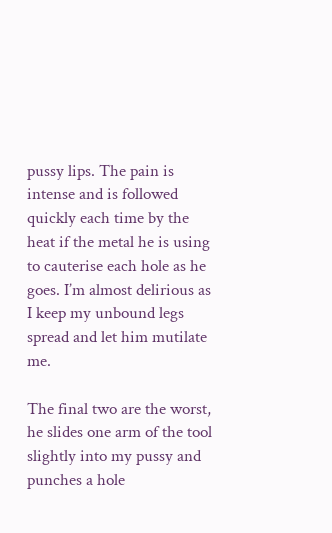pussy lips. The pain is intense and is followed quickly each time by the heat if the metal he is using to cauterise each hole as he goes. I’m almost delirious as I keep my unbound legs spread and let him mutilate me.

The final two are the worst, he slides one arm of the tool slightly into my pussy and punches a hole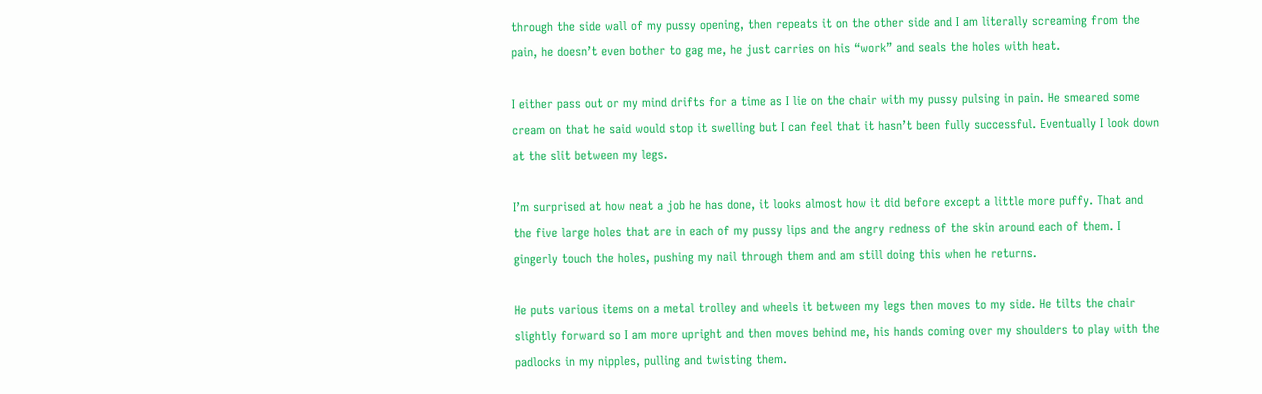through the side wall of my pussy opening, then repeats it on the other side and I am literally screaming from the pain, he doesn’t even bother to gag me, he just carries on his “work” and seals the holes with heat.

I either pass out or my mind drifts for a time as I lie on the chair with my pussy pulsing in pain. He smeared some cream on that he said would stop it swelling but I can feel that it hasn’t been fully successful. Eventually I look down at the slit between my legs.

I’m surprised at how neat a job he has done, it looks almost how it did before except a little more puffy. That and the five large holes that are in each of my pussy lips and the angry redness of the skin around each of them. I gingerly touch the holes, pushing my nail through them and am still doing this when he returns.

He puts various items on a metal trolley and wheels it between my legs then moves to my side. He tilts the chair slightly forward so I am more upright and then moves behind me, his hands coming over my shoulders to play with the padlocks in my nipples, pulling and twisting them.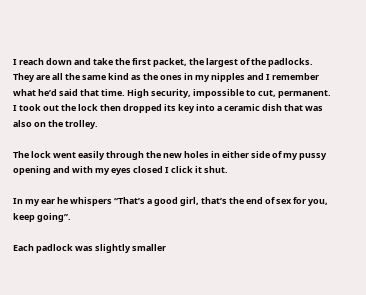I reach down and take the first packet, the largest of the padlocks. They are all the same kind as the ones in my nipples and I remember what he’d said that time. High security, impossible to cut, permanent. I took out the lock then dropped its key into a ceramic dish that was also on the trolley.

The lock went easily through the new holes in either side of my pussy opening and with my eyes closed I click it shut.

In my ear he whispers “That’s a good girl, that’s the end of sex for you, keep going”.

Each padlock was slightly smaller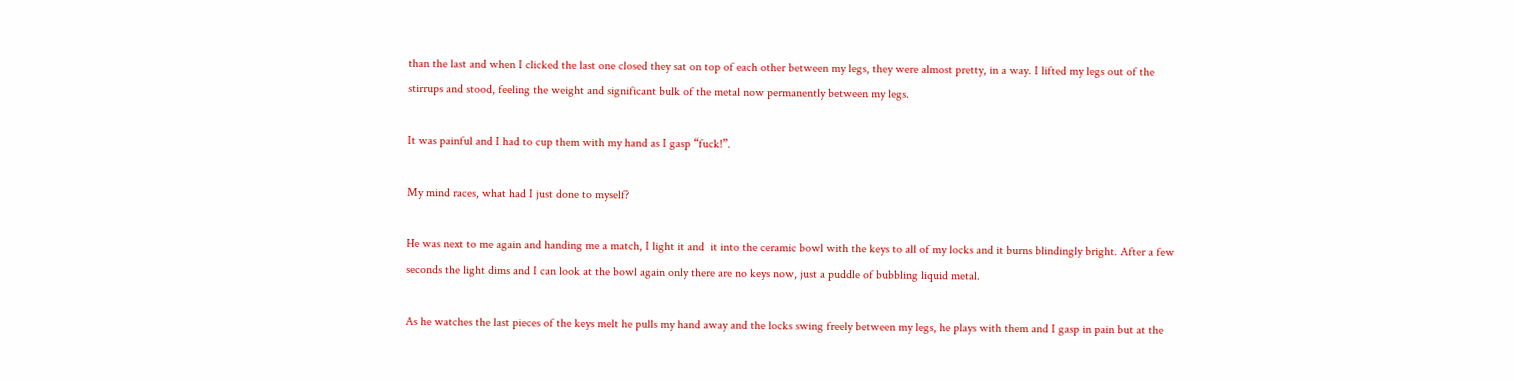than the last and when I clicked the last one closed they sat on top of each other between my legs, they were almost pretty, in a way. I lifted my legs out of the stirrups and stood, feeling the weight and significant bulk of the metal now permanently between my legs.

It was painful and I had to cup them with my hand as I gasp “fuck!”.

My mind races, what had I just done to myself?

He was next to me again and handing me a match, I light it and  it into the ceramic bowl with the keys to all of my locks and it burns blindingly bright. After a few seconds the light dims and I can look at the bowl again only there are no keys now, just a puddle of bubbling liquid metal.

As he watches the last pieces of the keys melt he pulls my hand away and the locks swing freely between my legs, he plays with them and I gasp in pain but at the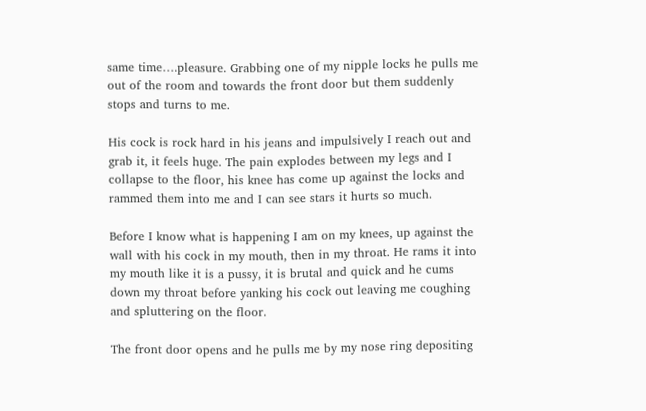same time….pleasure. Grabbing one of my nipple locks he pulls me out of the room and towards the front door but them suddenly stops and turns to me.

His cock is rock hard in his jeans and impulsively I reach out and grab it, it feels huge. The pain explodes between my legs and I collapse to the floor, his knee has come up against the locks and rammed them into me and I can see stars it hurts so much.

Before I know what is happening I am on my knees, up against the wall with his cock in my mouth, then in my throat. He rams it into my mouth like it is a pussy, it is brutal and quick and he cums down my throat before yanking his cock out leaving me coughing and spluttering on the floor.

The front door opens and he pulls me by my nose ring depositing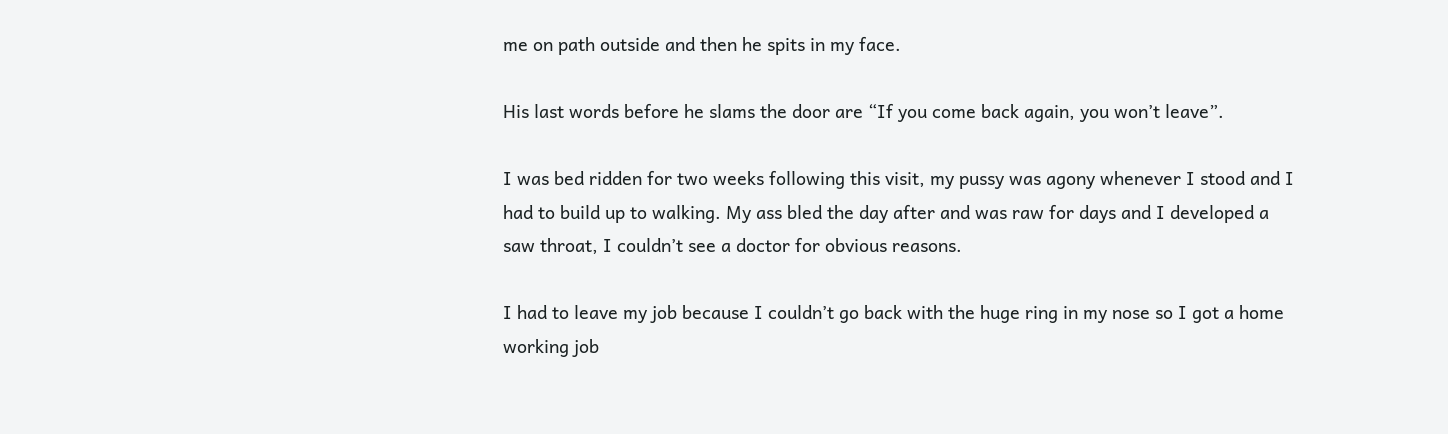me on path outside and then he spits in my face.

His last words before he slams the door are “If you come back again, you won’t leave”.

I was bed ridden for two weeks following this visit, my pussy was agony whenever I stood and I had to build up to walking. My ass bled the day after and was raw for days and I developed a saw throat, I couldn’t see a doctor for obvious reasons.

I had to leave my job because I couldn’t go back with the huge ring in my nose so I got a home working job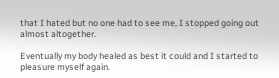that I hated but no one had to see me, I stopped going out almost altogether.

Eventually my body healed as best it could and I started to pleasure myself again.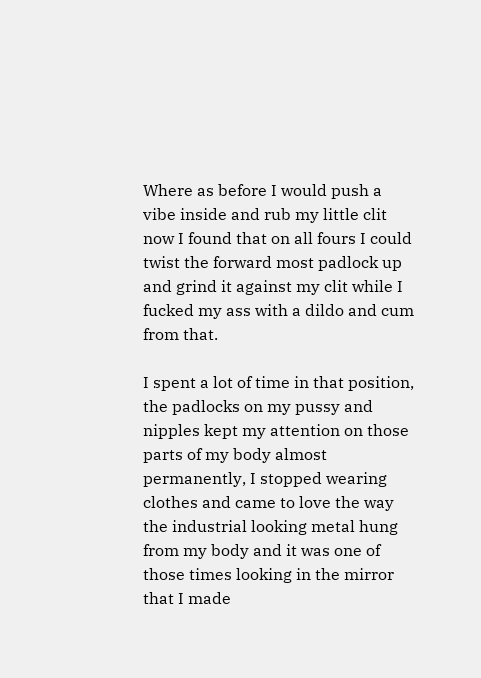Where as before I would push a vibe inside and rub my little clit now I found that on all fours I could twist the forward most padlock up and grind it against my clit while I fucked my ass with a dildo and cum from that.

I spent a lot of time in that position, the padlocks on my pussy and nipples kept my attention on those parts of my body almost permanently, I stopped wearing clothes and came to love the way the industrial looking metal hung from my body and it was one of those times looking in the mirror that I made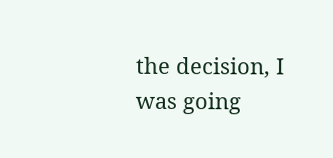the decision, I was going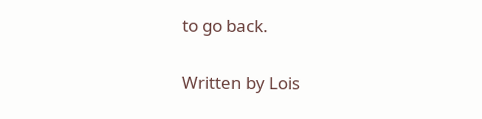to go back.

Written by Lois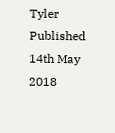Tyler
Published 14th May 2018